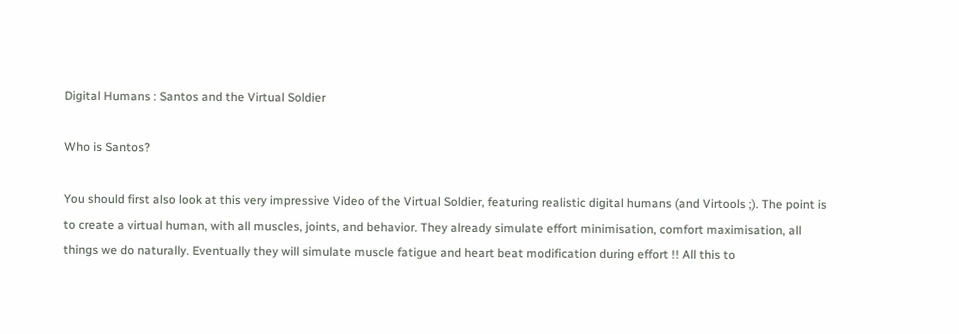Digital Humans : Santos and the Virtual Soldier

Who is Santos?

You should first also look at this very impressive Video of the Virtual Soldier, featuring realistic digital humans (and Virtools ;). The point is to create a virtual human, with all muscles, joints, and behavior. They already simulate effort minimisation, comfort maximisation, all things we do naturally. Eventually they will simulate muscle fatigue and heart beat modification during effort !! All this to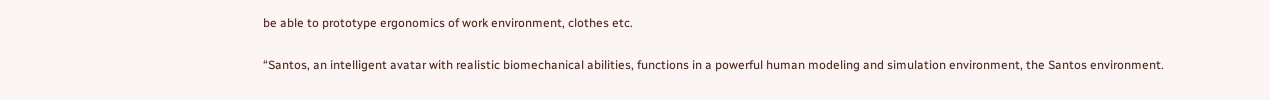be able to prototype ergonomics of work environment, clothes etc.

“Santos, an intelligent avatar with realistic biomechanical abilities, functions in a powerful human modeling and simulation environment, the Santos environment.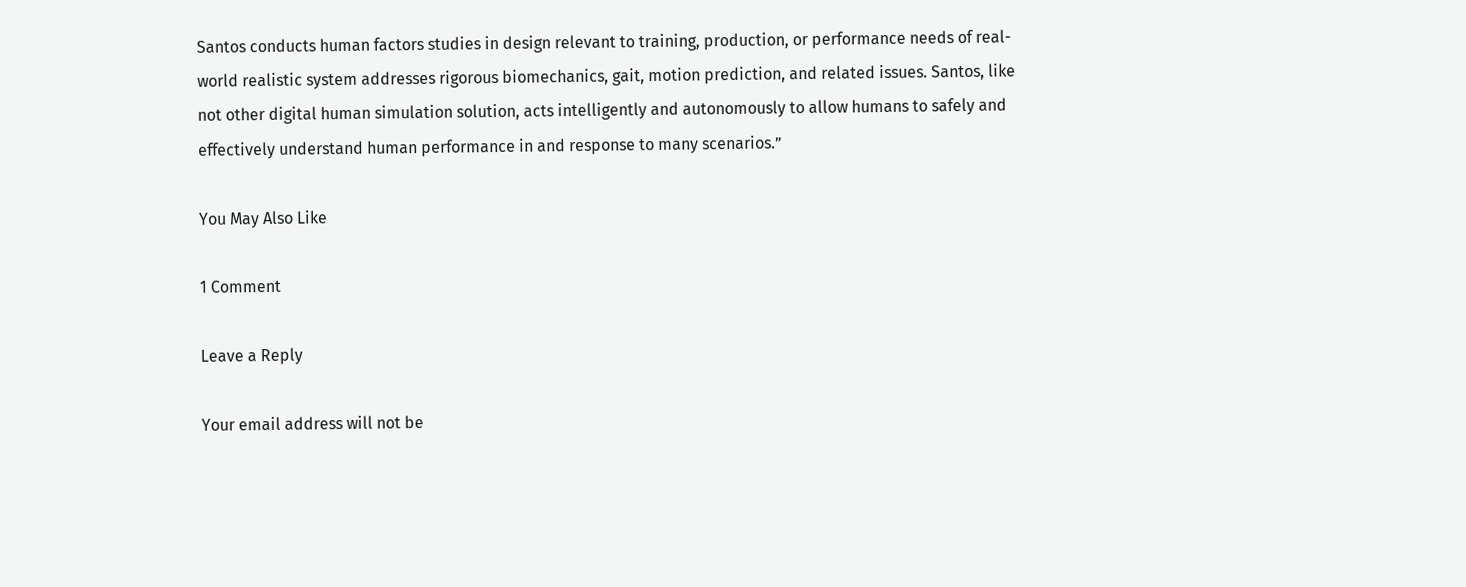Santos conducts human factors studies in design relevant to training, production, or performance needs of real-world realistic system addresses rigorous biomechanics, gait, motion prediction, and related issues. Santos, like not other digital human simulation solution, acts intelligently and autonomously to allow humans to safely and effectively understand human performance in and response to many scenarios.”

You May Also Like

1 Comment

Leave a Reply

Your email address will not be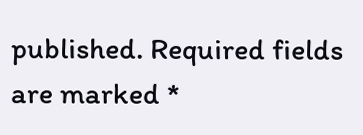published. Required fields are marked *